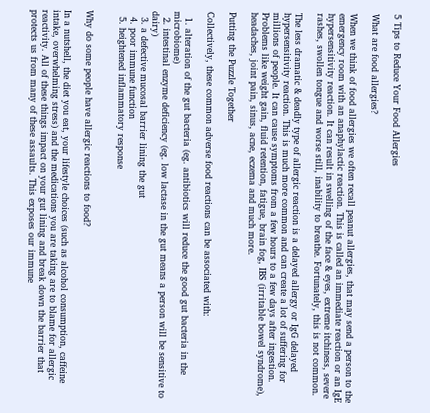5 Tips to Reduce Your Food Allergies

What are food allergies?

When we think of food allergies we often recall peanut allergies, that may send a person to the emergency room with an anaphylactic reaction. This is called an immediate reaction or an IgE hypersensitivity reaction. It can result in swelling of the face & eyes, extreme itchiness, severe rashes, swollen tongue and worse still, inability to breathe. Fortunately, this is not common.

The less dramatic & deadly type of allergic reaction is a delayed allergy or IgG delayed hypersensitivity reaction. This is much more common and can create a lot of suffering for millions of people. It can cause symptoms from a few hours to a few days after ingestion. Problems like weight gain, fluid retention, fatigue, brain fog, IBS (irritable bowel syndrome), headaches, joint pain, sinus, acne, eczema and much more.

Putting the Puzzle Together

Collectively, these common adverse food reactions can be associated with:

  1. alteration of the gut bacteria (eg. antibiotics will reduce the good gut bacteria in the microbiome)
  2. intestinal enzyme deficiency (eg. low lactase in the gut means a person will be sensitive to dairy)
  3. a defective mucosal barrier lining the gut
  4. poor immune function
  5. heightened inflammatory response


Why do some people have allergic reactions to food?

In a nutshell, the diet you eat, your lifestyle choices (such as alcohol consumption, caffeine intake, overwhelming stress) and the medications you are taking are to blame for allergic reactivity. All of these things impact on your gut lining and break down the barrier that protects us from many of these assaults. This exposes our immune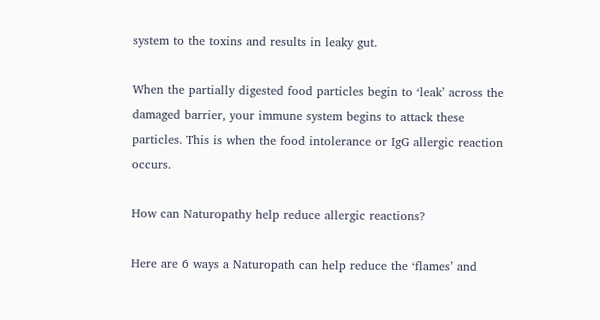system to the toxins and results in leaky gut.

When the partially digested food particles begin to ‘leak’ across the damaged barrier, your immune system begins to attack these particles. This is when the food intolerance or IgG allergic reaction occurs.

How can Naturopathy help reduce allergic reactions?

Here are 6 ways a Naturopath can help reduce the ‘flames’ and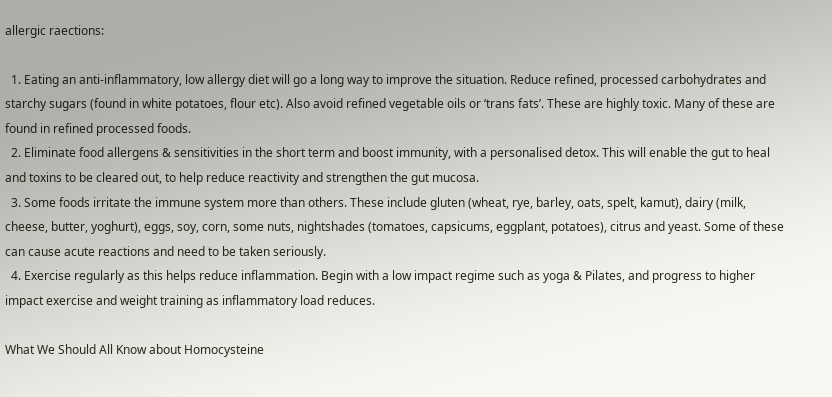allergic raections:

  1. Eating an anti-inflammatory, low allergy diet will go a long way to improve the situation. Reduce refined, processed carbohydrates and starchy sugars (found in white potatoes, flour etc). Also avoid refined vegetable oils or ‘trans fats’. These are highly toxic. Many of these are found in refined processed foods.
  2. Eliminate food allergens & sensitivities in the short term and boost immunity, with a personalised detox. This will enable the gut to heal and toxins to be cleared out, to help reduce reactivity and strengthen the gut mucosa.
  3. Some foods irritate the immune system more than others. These include gluten (wheat, rye, barley, oats, spelt, kamut), dairy (milk, cheese, butter, yoghurt), eggs, soy, corn, some nuts, nightshades (tomatoes, capsicums, eggplant, potatoes), citrus and yeast. Some of these can cause acute reactions and need to be taken seriously.
  4. Exercise regularly as this helps reduce inflammation. Begin with a low impact regime such as yoga & Pilates, and progress to higher impact exercise and weight training as inflammatory load reduces.

What We Should All Know about Homocysteine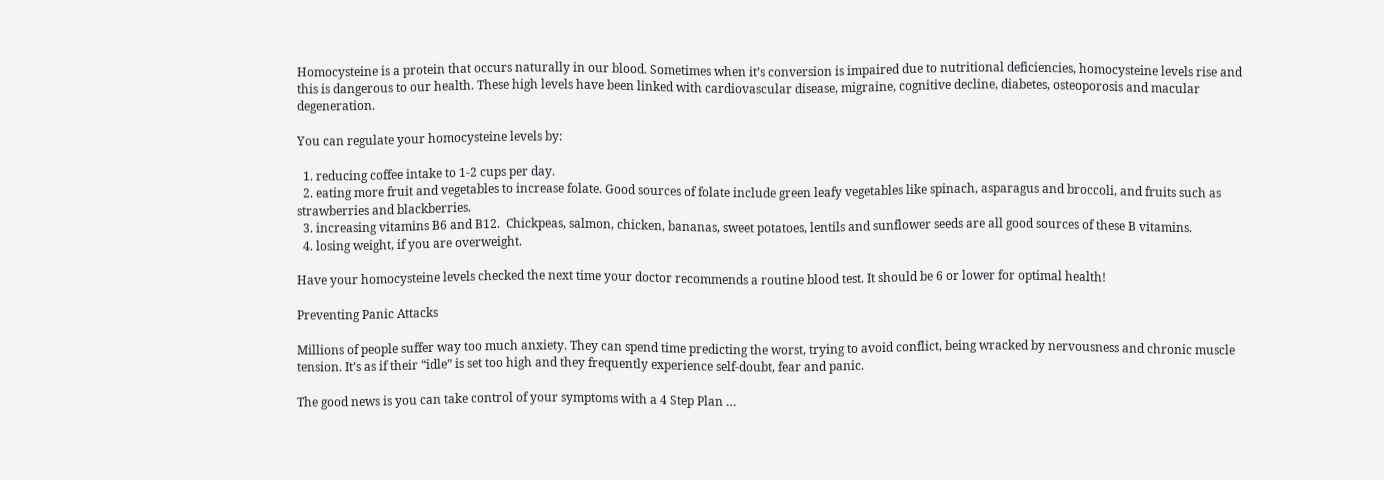Homocysteine is a protein that occurs naturally in our blood. Sometimes when it’s conversion is impaired due to nutritional deficiencies, homocysteine levels rise and this is dangerous to our health. These high levels have been linked with cardiovascular disease, migraine, cognitive decline, diabetes, osteoporosis and macular degeneration.

You can regulate your homocysteine levels by:

  1. reducing coffee intake to 1-2 cups per day.
  2. eating more fruit and vegetables to increase folate. Good sources of folate include green leafy vegetables like spinach, asparagus and broccoli, and fruits such as strawberries and blackberries.
  3. increasing vitamins B6 and B12.  Chickpeas, salmon, chicken, bananas, sweet potatoes, lentils and sunflower seeds are all good sources of these B vitamins.
  4. losing weight, if you are overweight.

Have your homocysteine levels checked the next time your doctor recommends a routine blood test. It should be 6 or lower for optimal health!

Preventing Panic Attacks

Millions of people suffer way too much anxiety. They can spend time predicting the worst, trying to avoid conflict, being wracked by nervousness and chronic muscle tension. It’s as if their “idle” is set too high and they frequently experience self-doubt, fear and panic.

The good news is you can take control of your symptoms with a 4 Step Plan …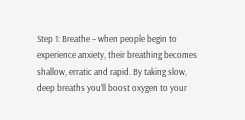Step 1: Breathe – when people begin to experience anxiety, their breathing becomes shallow, erratic and rapid. By taking slow, deep breaths you’ll boost oxygen to your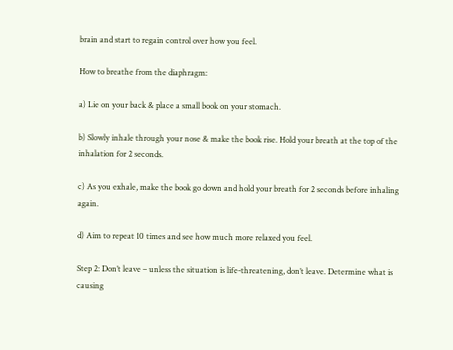brain and start to regain control over how you feel.

How to breathe from the diaphragm:

a) Lie on your back & place a small book on your stomach.

b) Slowly inhale through your nose & make the book rise. Hold your breath at the top of the inhalation for 2 seconds.

c) As you exhale, make the book go down and hold your breath for 2 seconds before inhaling again.

d) Aim to repeat 10 times and see how much more relaxed you feel.

Step 2: Don’t leave – unless the situation is life-threatening, don’t leave. Determine what is causing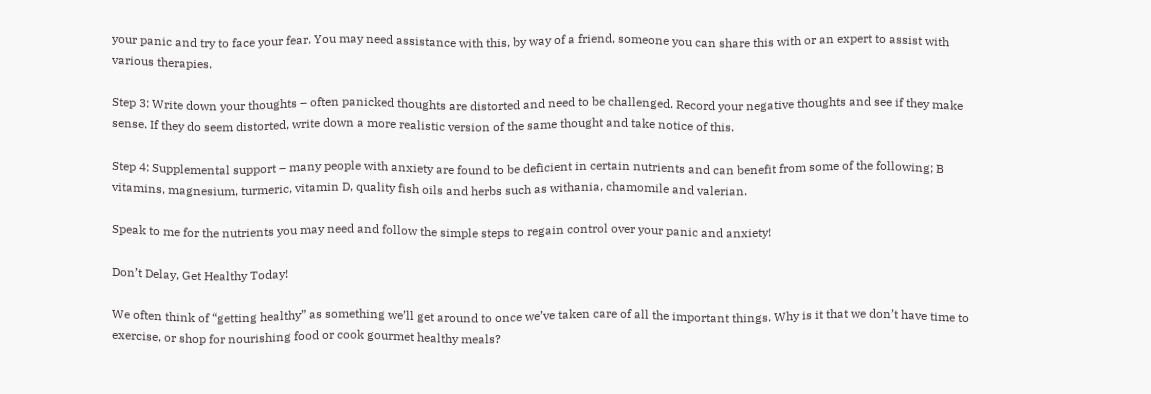your panic and try to face your fear. You may need assistance with this, by way of a friend, someone you can share this with or an expert to assist with various therapies.

Step 3: Write down your thoughts – often panicked thoughts are distorted and need to be challenged. Record your negative thoughts and see if they make sense. If they do seem distorted, write down a more realistic version of the same thought and take notice of this.

Step 4: Supplemental support – many people with anxiety are found to be deficient in certain nutrients and can benefit from some of the following; B vitamins, magnesium, turmeric, vitamin D, quality fish oils and herbs such as withania, chamomile and valerian.

Speak to me for the nutrients you may need and follow the simple steps to regain control over your panic and anxiety!

Don’t Delay, Get Healthy Today!

We often think of “getting healthy” as something we’ll get around to once we’ve taken care of all the important things. Why is it that we don’t have time to exercise, or shop for nourishing food or cook gourmet healthy meals?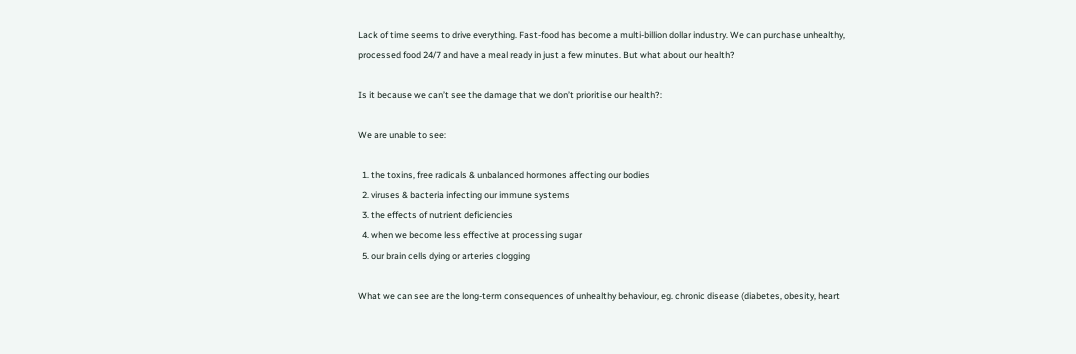Lack of time seems to drive everything. Fast-food has become a multi-billion dollar industry. We can purchase unhealthy, processed food 24/7 and have a meal ready in just a few minutes. But what about our health?

Is it because we can’t see the damage that we don’t prioritise our health?:

We are unable to see:

  1. the toxins, free radicals & unbalanced hormones affecting our bodies
  2. viruses & bacteria infecting our immune systems
  3. the effects of nutrient deficiencies
  4. when we become less effective at processing sugar
  5. our brain cells dying or arteries clogging

What we can see are the long-term consequences of unhealthy behaviour, eg. chronic disease (diabetes, obesity, heart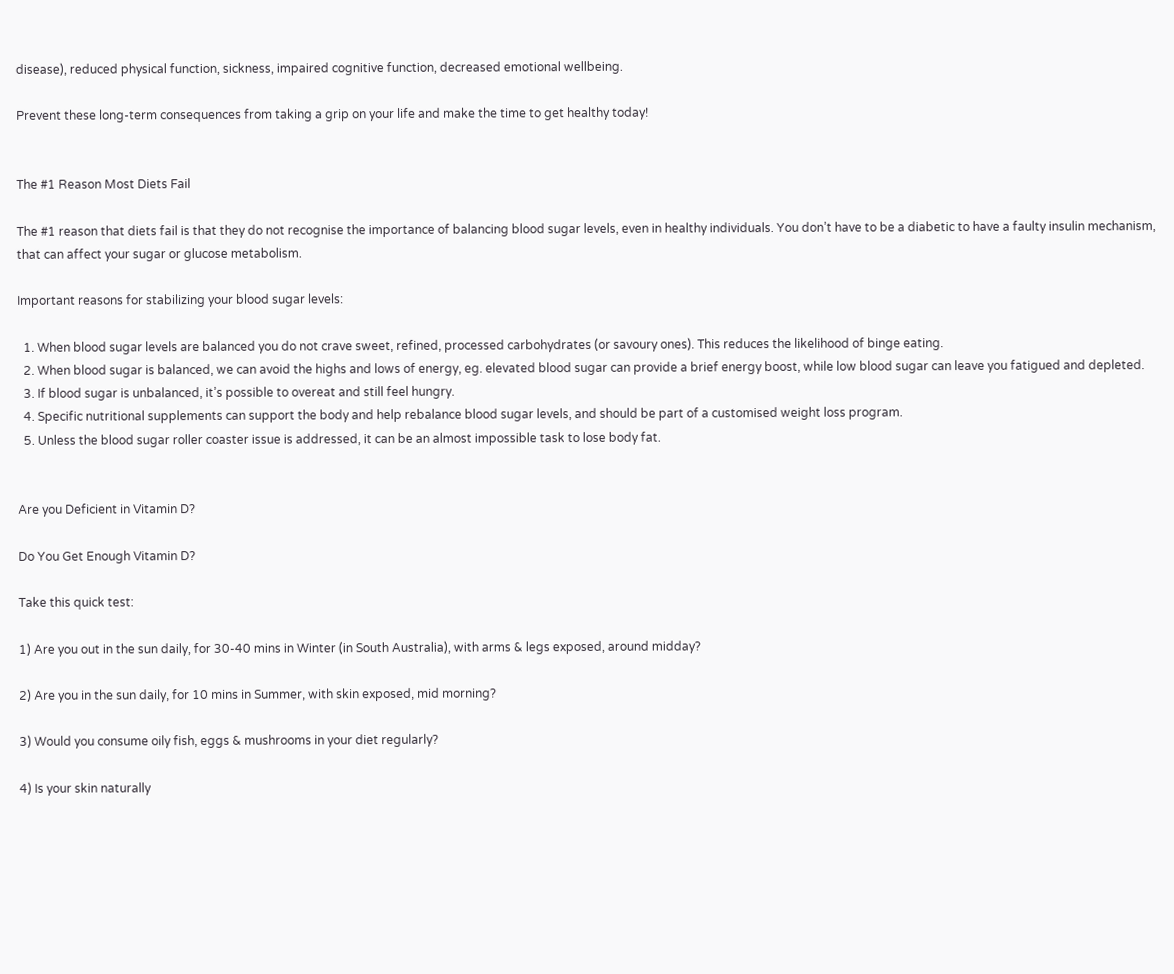disease), reduced physical function, sickness, impaired cognitive function, decreased emotional wellbeing.

Prevent these long-term consequences from taking a grip on your life and make the time to get healthy today!


The #1 Reason Most Diets Fail

The #1 reason that diets fail is that they do not recognise the importance of balancing blood sugar levels, even in healthy individuals. You don’t have to be a diabetic to have a faulty insulin mechanism, that can affect your sugar or glucose metabolism.

Important reasons for stabilizing your blood sugar levels:

  1. When blood sugar levels are balanced you do not crave sweet, refined, processed carbohydrates (or savoury ones). This reduces the likelihood of binge eating.
  2. When blood sugar is balanced, we can avoid the highs and lows of energy, eg. elevated blood sugar can provide a brief energy boost, while low blood sugar can leave you fatigued and depleted.
  3. If blood sugar is unbalanced, it’s possible to overeat and still feel hungry.
  4. Specific nutritional supplements can support the body and help rebalance blood sugar levels, and should be part of a customised weight loss program.
  5. Unless the blood sugar roller coaster issue is addressed, it can be an almost impossible task to lose body fat.


Are you Deficient in Vitamin D?

Do You Get Enough Vitamin D?

Take this quick test:

1) Are you out in the sun daily, for 30-40 mins in Winter (in South Australia), with arms & legs exposed, around midday?

2) Are you in the sun daily, for 10 mins in Summer, with skin exposed, mid morning?

3) Would you consume oily fish, eggs & mushrooms in your diet regularly?

4) Is your skin naturally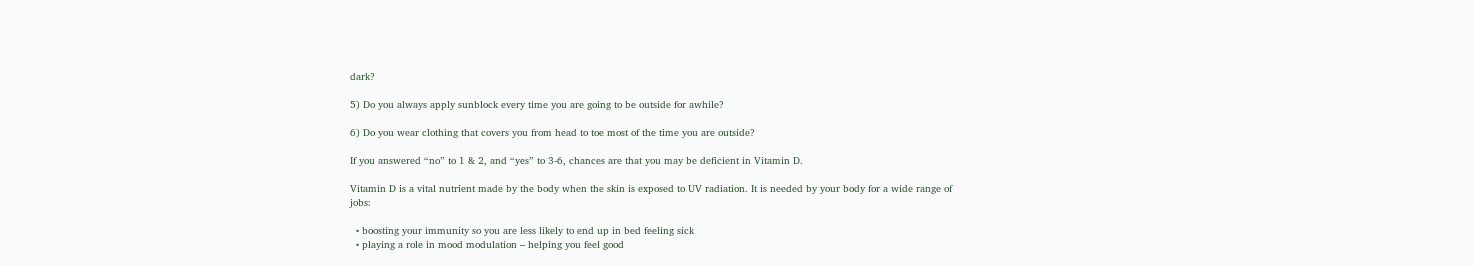dark?

5) Do you always apply sunblock every time you are going to be outside for awhile?

6) Do you wear clothing that covers you from head to toe most of the time you are outside?

If you answered “no” to 1 & 2, and “yes” to 3-6, chances are that you may be deficient in Vitamin D.

Vitamin D is a vital nutrient made by the body when the skin is exposed to UV radiation. It is needed by your body for a wide range of jobs:

  • boosting your immunity so you are less likely to end up in bed feeling sick
  • playing a role in mood modulation – helping you feel good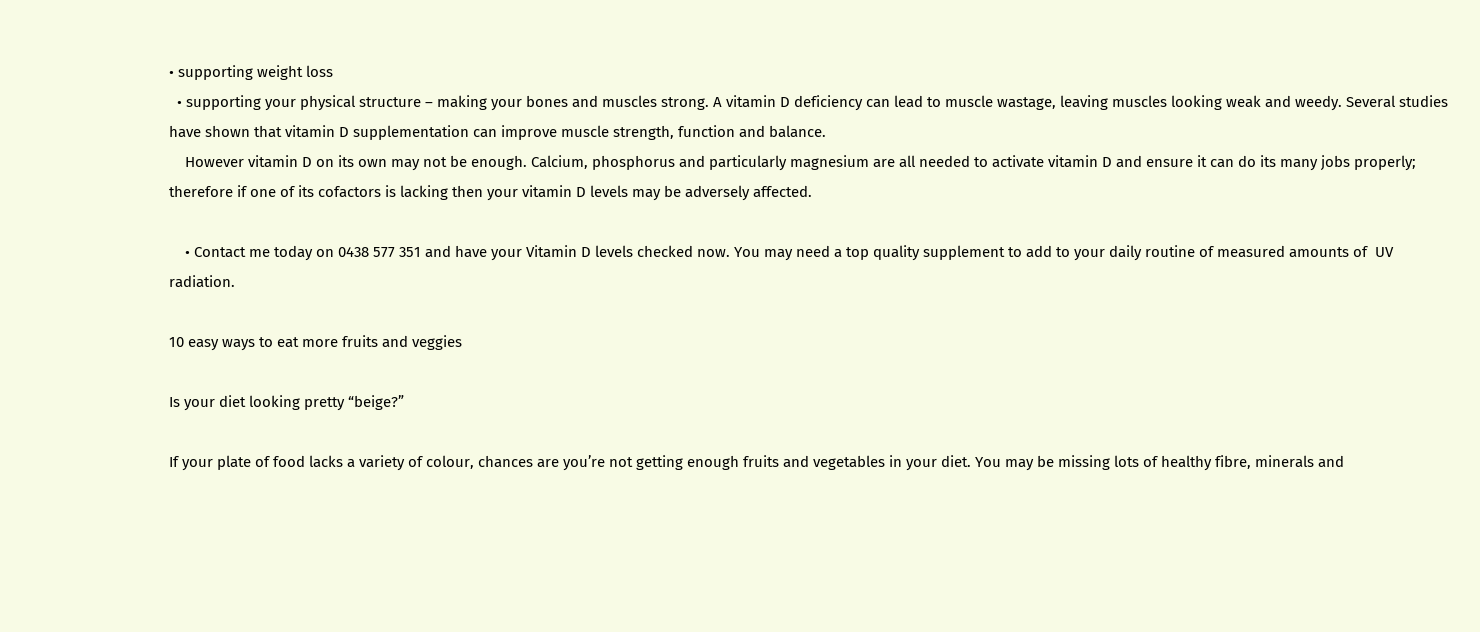• supporting weight loss
  • supporting your physical structure – making your bones and muscles strong. A vitamin D deficiency can lead to muscle wastage, leaving muscles looking weak and weedy. Several studies have shown that vitamin D supplementation can improve muscle strength, function and balance.
    However vitamin D on its own may not be enough. Calcium, phosphorus and particularly magnesium are all needed to activate vitamin D and ensure it can do its many jobs properly; therefore if one of its cofactors is lacking then your vitamin D levels may be adversely affected.

    • Contact me today on 0438 577 351 and have your Vitamin D levels checked now. You may need a top quality supplement to add to your daily routine of measured amounts of  UV radiation.

10 easy ways to eat more fruits and veggies

Is your diet looking pretty “beige?”

If your plate of food lacks a variety of colour, chances are you’re not getting enough fruits and vegetables in your diet. You may be missing lots of healthy fibre, minerals and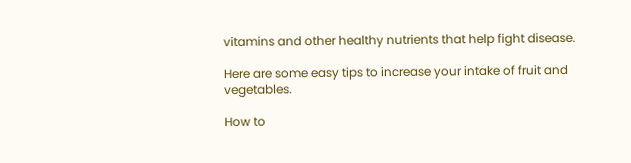vitamins and other healthy nutrients that help fight disease.

Here are some easy tips to increase your intake of fruit and vegetables.

How to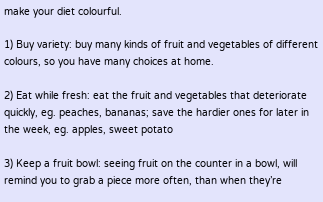make your diet colourful.

1) Buy variety: buy many kinds of fruit and vegetables of different colours, so you have many choices at home.

2) Eat while fresh: eat the fruit and vegetables that deteriorate quickly, eg. peaches, bananas; save the hardier ones for later in the week, eg. apples, sweet potato

3) Keep a fruit bowl: seeing fruit on the counter in a bowl, will remind you to grab a piece more often, than when they’re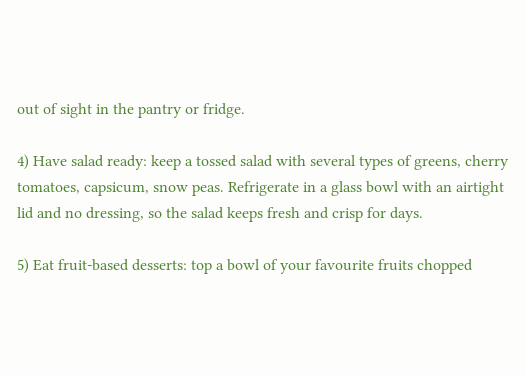out of sight in the pantry or fridge.

4) Have salad ready: keep a tossed salad with several types of greens, cherry tomatoes, capsicum, snow peas. Refrigerate in a glass bowl with an airtight lid and no dressing, so the salad keeps fresh and crisp for days.

5) Eat fruit-based desserts: top a bowl of your favourite fruits chopped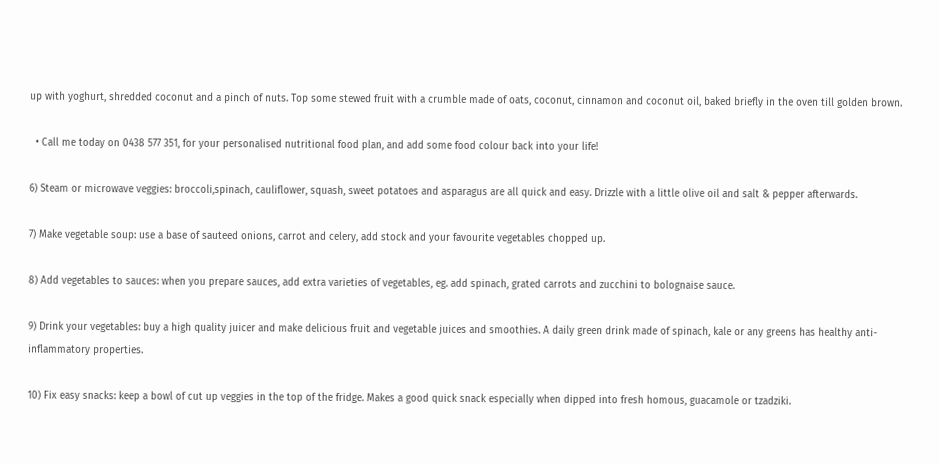up with yoghurt, shredded coconut and a pinch of nuts. Top some stewed fruit with a crumble made of oats, coconut, cinnamon and coconut oil, baked briefly in the oven till golden brown.

  • Call me today on 0438 577 351, for your personalised nutritional food plan, and add some food colour back into your life!

6) Steam or microwave veggies: broccoli,spinach, cauliflower, squash, sweet potatoes and asparagus are all quick and easy. Drizzle with a little olive oil and salt & pepper afterwards.

7) Make vegetable soup: use a base of sauteed onions, carrot and celery, add stock and your favourite vegetables chopped up.

8) Add vegetables to sauces: when you prepare sauces, add extra varieties of vegetables, eg. add spinach, grated carrots and zucchini to bolognaise sauce.

9) Drink your vegetables: buy a high quality juicer and make delicious fruit and vegetable juices and smoothies. A daily green drink made of spinach, kale or any greens has healthy anti-inflammatory properties.

10) Fix easy snacks: keep a bowl of cut up veggies in the top of the fridge. Makes a good quick snack especially when dipped into fresh homous, guacamole or tzadziki.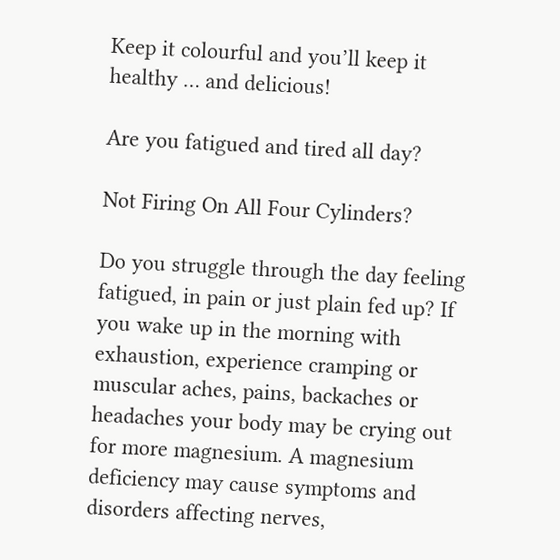Keep it colourful and you’ll keep it healthy … and delicious!

Are you fatigued and tired all day?

Not Firing On All Four Cylinders?

Do you struggle through the day feeling fatigued, in pain or just plain fed up? If you wake up in the morning with exhaustion, experience cramping or muscular aches, pains, backaches or headaches your body may be crying out for more magnesium. A magnesium deficiency may cause symptoms and disorders affecting nerves,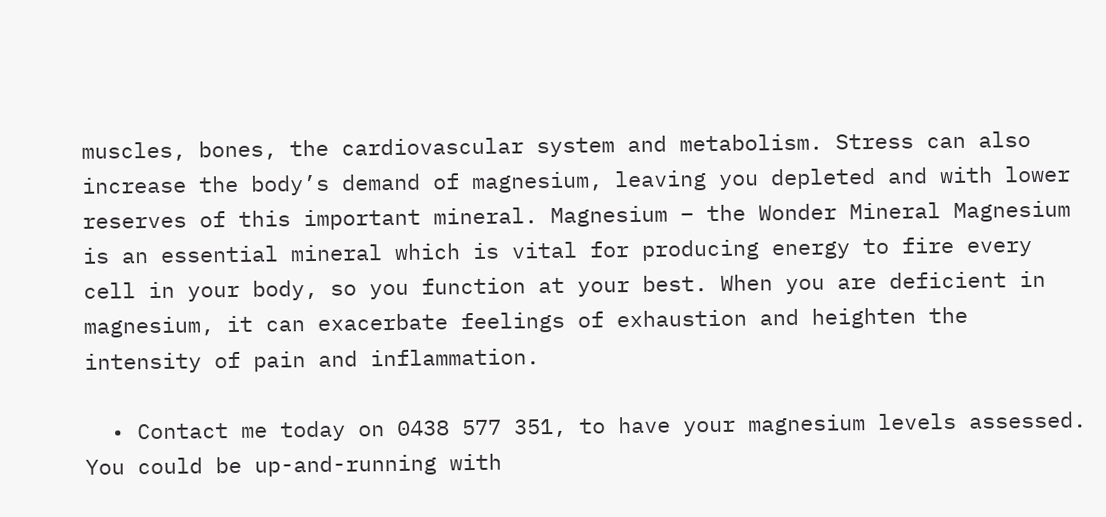muscles, bones, the cardiovascular system and metabolism. Stress can also increase the body’s demand of magnesium, leaving you depleted and with lower reserves of this important mineral. Magnesium – the Wonder Mineral Magnesium is an essential mineral which is vital for producing energy to fire every cell in your body, so you function at your best. When you are deficient in magnesium, it can exacerbate feelings of exhaustion and heighten the intensity of pain and inflammation.

  • Contact me today on 0438 577 351, to have your magnesium levels assessed. You could be up-and-running with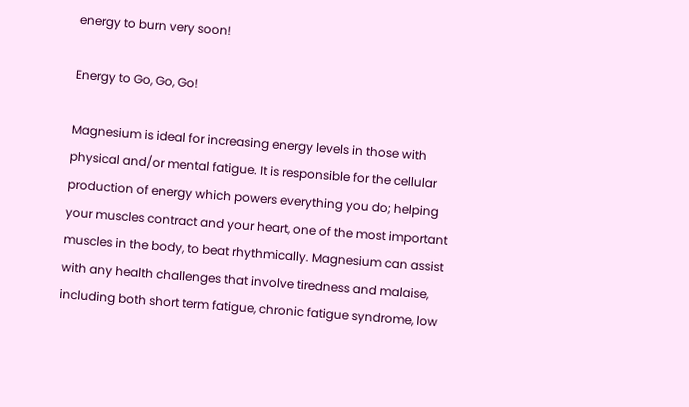energy to burn very soon!

Energy to Go, Go, Go!

Magnesium is ideal for increasing energy levels in those with physical and/or mental fatigue. It is responsible for the cellular production of energy which powers everything you do; helping your muscles contract and your heart, one of the most important muscles in the body, to beat rhythmically. Magnesium can assist with any health challenges that involve tiredness and malaise, including both short term fatigue, chronic fatigue syndrome, low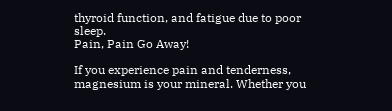thyroid function, and fatigue due to poor sleep.
Pain, Pain Go Away!

If you experience pain and tenderness, magnesium is your mineral. Whether you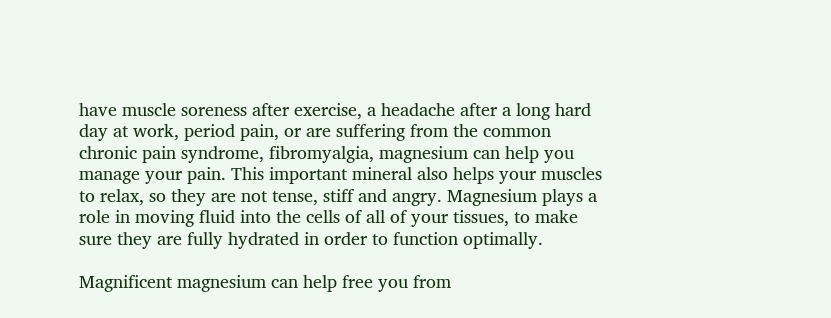have muscle soreness after exercise, a headache after a long hard day at work, period pain, or are suffering from the common chronic pain syndrome, fibromyalgia, magnesium can help you manage your pain. This important mineral also helps your muscles to relax, so they are not tense, stiff and angry. Magnesium plays a role in moving fluid into the cells of all of your tissues, to make sure they are fully hydrated in order to function optimally.

Magnificent magnesium can help free you from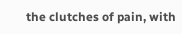the clutches of pain, with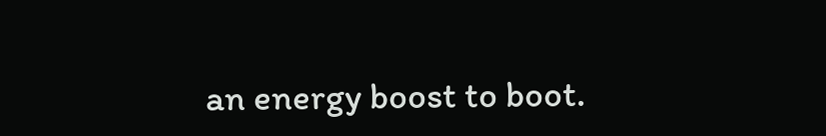an energy boost to boot.